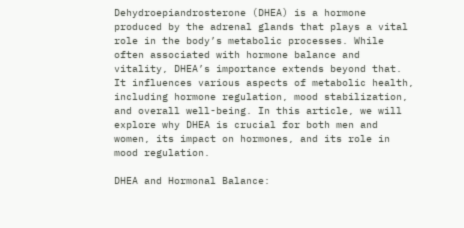Dehydroepiandrosterone (DHEA) is a hormone produced by the adrenal glands that plays a vital role in the body’s metabolic processes. While often associated with hormone balance and vitality, DHEA’s importance extends beyond that. It influences various aspects of metabolic health, including hormone regulation, mood stabilization, and overall well-being. In this article, we will explore why DHEA is crucial for both men and women, its impact on hormones, and its role in mood regulation.

DHEA and Hormonal Balance: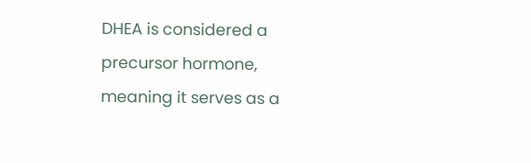DHEA is considered a precursor hormone, meaning it serves as a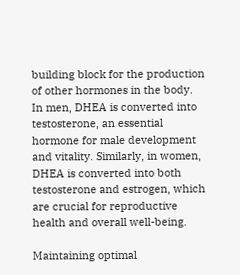building block for the production of other hormones in the body. In men, DHEA is converted into testosterone, an essential hormone for male development and vitality. Similarly, in women, DHEA is converted into both testosterone and estrogen, which are crucial for reproductive health and overall well-being.

Maintaining optimal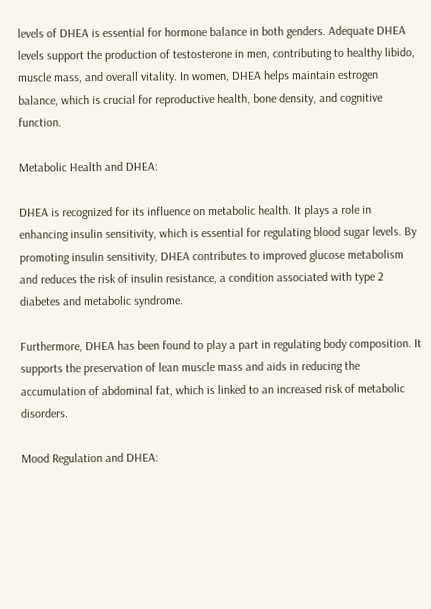levels of DHEA is essential for hormone balance in both genders. Adequate DHEA levels support the production of testosterone in men, contributing to healthy libido, muscle mass, and overall vitality. In women, DHEA helps maintain estrogen balance, which is crucial for reproductive health, bone density, and cognitive function.

Metabolic Health and DHEA:

DHEA is recognized for its influence on metabolic health. It plays a role in enhancing insulin sensitivity, which is essential for regulating blood sugar levels. By promoting insulin sensitivity, DHEA contributes to improved glucose metabolism and reduces the risk of insulin resistance, a condition associated with type 2 diabetes and metabolic syndrome.

Furthermore, DHEA has been found to play a part in regulating body composition. It supports the preservation of lean muscle mass and aids in reducing the accumulation of abdominal fat, which is linked to an increased risk of metabolic disorders.

Mood Regulation and DHEA: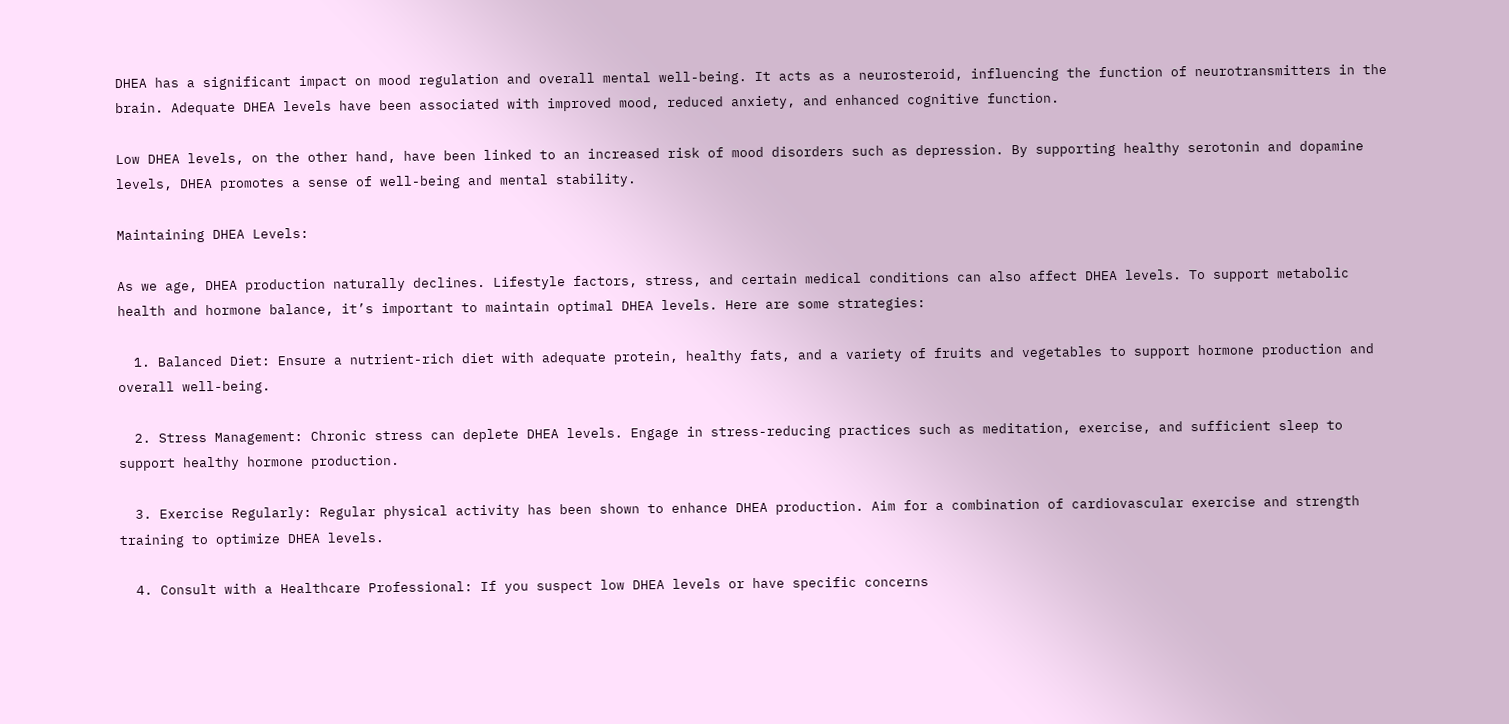DHEA has a significant impact on mood regulation and overall mental well-being. It acts as a neurosteroid, influencing the function of neurotransmitters in the brain. Adequate DHEA levels have been associated with improved mood, reduced anxiety, and enhanced cognitive function.

Low DHEA levels, on the other hand, have been linked to an increased risk of mood disorders such as depression. By supporting healthy serotonin and dopamine levels, DHEA promotes a sense of well-being and mental stability.

Maintaining DHEA Levels:

As we age, DHEA production naturally declines. Lifestyle factors, stress, and certain medical conditions can also affect DHEA levels. To support metabolic health and hormone balance, it’s important to maintain optimal DHEA levels. Here are some strategies:

  1. Balanced Diet: Ensure a nutrient-rich diet with adequate protein, healthy fats, and a variety of fruits and vegetables to support hormone production and overall well-being.

  2. Stress Management: Chronic stress can deplete DHEA levels. Engage in stress-reducing practices such as meditation, exercise, and sufficient sleep to support healthy hormone production.

  3. Exercise Regularly: Regular physical activity has been shown to enhance DHEA production. Aim for a combination of cardiovascular exercise and strength training to optimize DHEA levels.

  4. Consult with a Healthcare Professional: If you suspect low DHEA levels or have specific concerns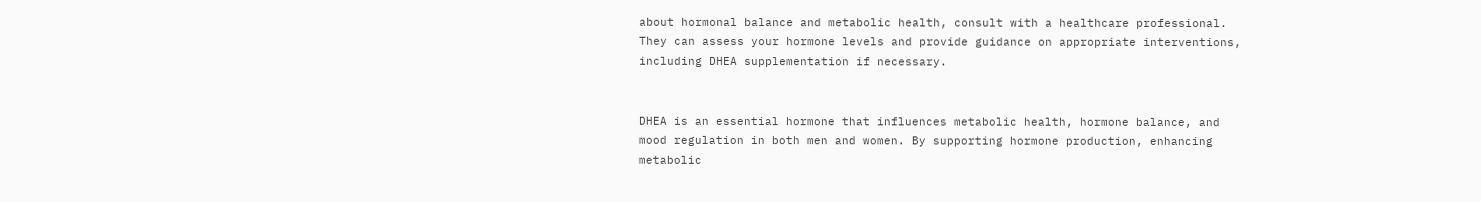about hormonal balance and metabolic health, consult with a healthcare professional. They can assess your hormone levels and provide guidance on appropriate interventions, including DHEA supplementation if necessary.


DHEA is an essential hormone that influences metabolic health, hormone balance, and mood regulation in both men and women. By supporting hormone production, enhancing metabolic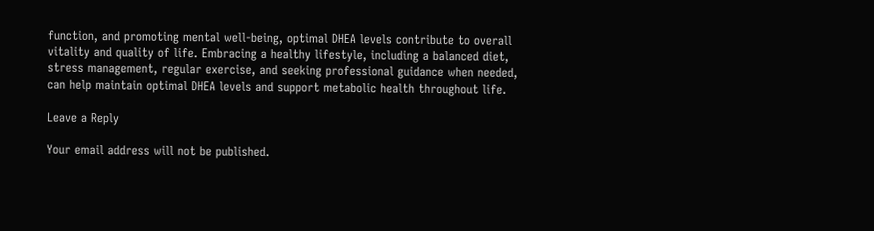function, and promoting mental well-being, optimal DHEA levels contribute to overall vitality and quality of life. Embracing a healthy lifestyle, including a balanced diet, stress management, regular exercise, and seeking professional guidance when needed, can help maintain optimal DHEA levels and support metabolic health throughout life.

Leave a Reply

Your email address will not be published.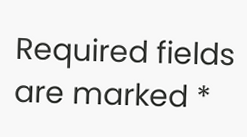Required fields are marked *